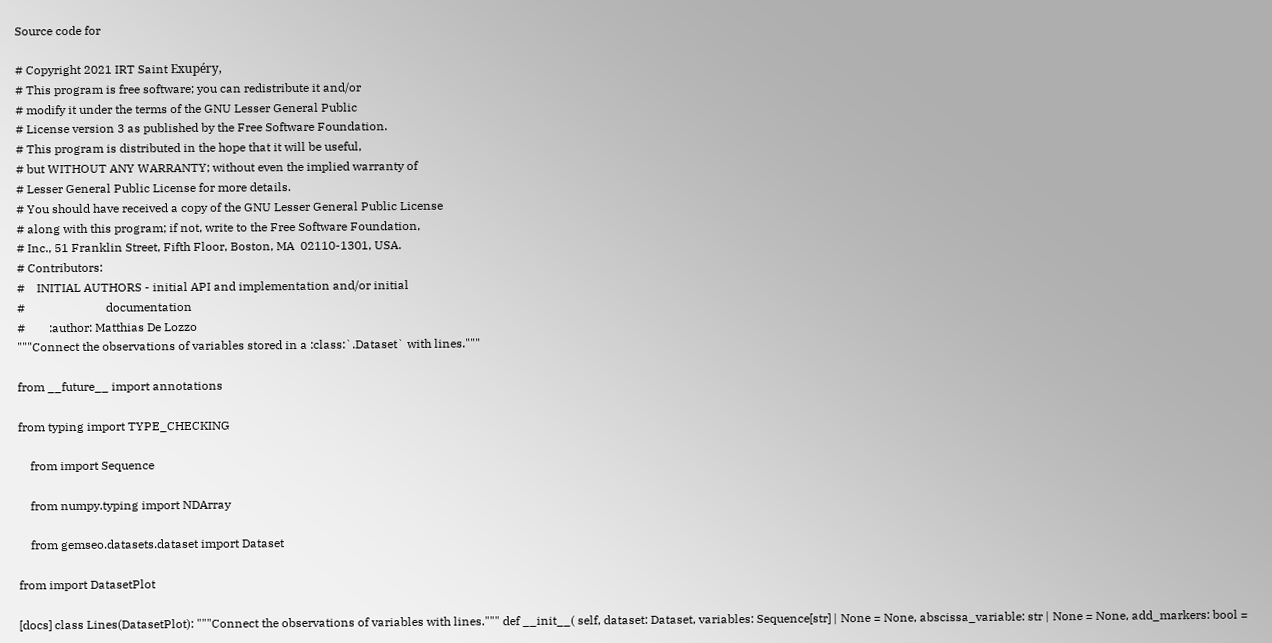Source code for

# Copyright 2021 IRT Saint Exupéry,
# This program is free software; you can redistribute it and/or
# modify it under the terms of the GNU Lesser General Public
# License version 3 as published by the Free Software Foundation.
# This program is distributed in the hope that it will be useful,
# but WITHOUT ANY WARRANTY; without even the implied warranty of
# Lesser General Public License for more details.
# You should have received a copy of the GNU Lesser General Public License
# along with this program; if not, write to the Free Software Foundation,
# Inc., 51 Franklin Street, Fifth Floor, Boston, MA  02110-1301, USA.
# Contributors:
#    INITIAL AUTHORS - initial API and implementation and/or initial
#                           documentation
#        :author: Matthias De Lozzo
"""Connect the observations of variables stored in a :class:`.Dataset` with lines."""

from __future__ import annotations

from typing import TYPE_CHECKING

    from import Sequence

    from numpy.typing import NDArray

    from gemseo.datasets.dataset import Dataset

from import DatasetPlot

[docs] class Lines(DatasetPlot): """Connect the observations of variables with lines.""" def __init__( self, dataset: Dataset, variables: Sequence[str] | None = None, abscissa_variable: str | None = None, add_markers: bool =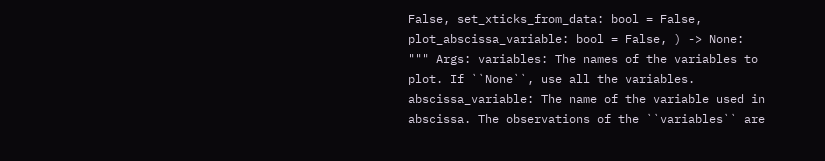False, set_xticks_from_data: bool = False, plot_abscissa_variable: bool = False, ) -> None: """ Args: variables: The names of the variables to plot. If ``None``, use all the variables. abscissa_variable: The name of the variable used in abscissa. The observations of the ``variables`` are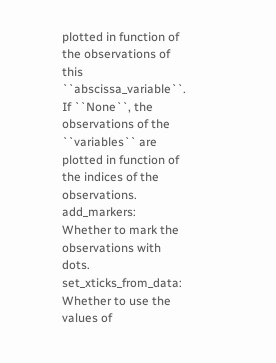plotted in function of the observations of this ``abscissa_variable``. If ``None``, the observations of the ``variables`` are plotted in function of the indices of the observations. add_markers: Whether to mark the observations with dots. set_xticks_from_data: Whether to use the values of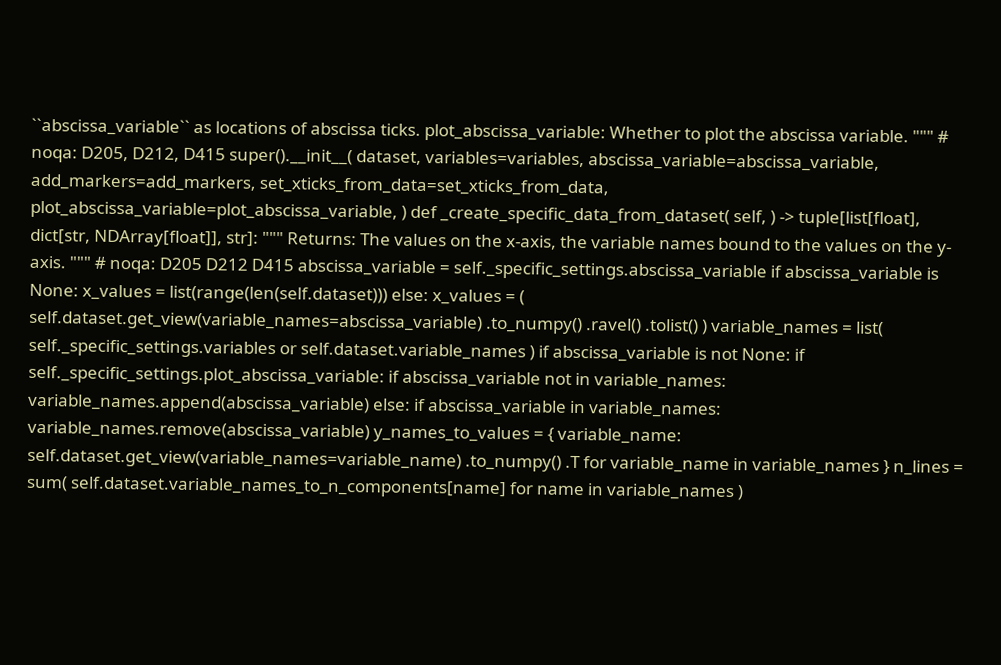``abscissa_variable`` as locations of abscissa ticks. plot_abscissa_variable: Whether to plot the abscissa variable. """ # noqa: D205, D212, D415 super().__init__( dataset, variables=variables, abscissa_variable=abscissa_variable, add_markers=add_markers, set_xticks_from_data=set_xticks_from_data, plot_abscissa_variable=plot_abscissa_variable, ) def _create_specific_data_from_dataset( self, ) -> tuple[list[float], dict[str, NDArray[float]], str]: """ Returns: The values on the x-axis, the variable names bound to the values on the y-axis. """ # noqa: D205 D212 D415 abscissa_variable = self._specific_settings.abscissa_variable if abscissa_variable is None: x_values = list(range(len(self.dataset))) else: x_values = ( self.dataset.get_view(variable_names=abscissa_variable) .to_numpy() .ravel() .tolist() ) variable_names = list( self._specific_settings.variables or self.dataset.variable_names ) if abscissa_variable is not None: if self._specific_settings.plot_abscissa_variable: if abscissa_variable not in variable_names: variable_names.append(abscissa_variable) else: if abscissa_variable in variable_names: variable_names.remove(abscissa_variable) y_names_to_values = { variable_name: self.dataset.get_view(variable_names=variable_name) .to_numpy() .T for variable_name in variable_names } n_lines = sum( self.dataset.variable_names_to_n_components[name] for name in variable_names )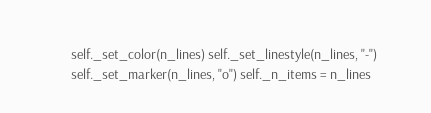self._set_color(n_lines) self._set_linestyle(n_lines, "-") self._set_marker(n_lines, "o") self._n_items = n_lines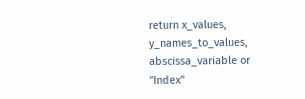return x_values, y_names_to_values, abscissa_variable or "Index"